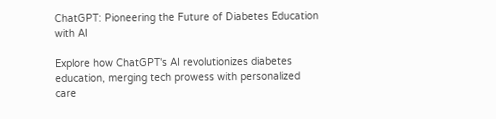ChatGPT: Pioneering the Future of Diabetes Education with AI

Explore how ChatGPT's AI revolutionizes diabetes education, merging tech prowess with personalized care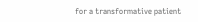for a transformative patient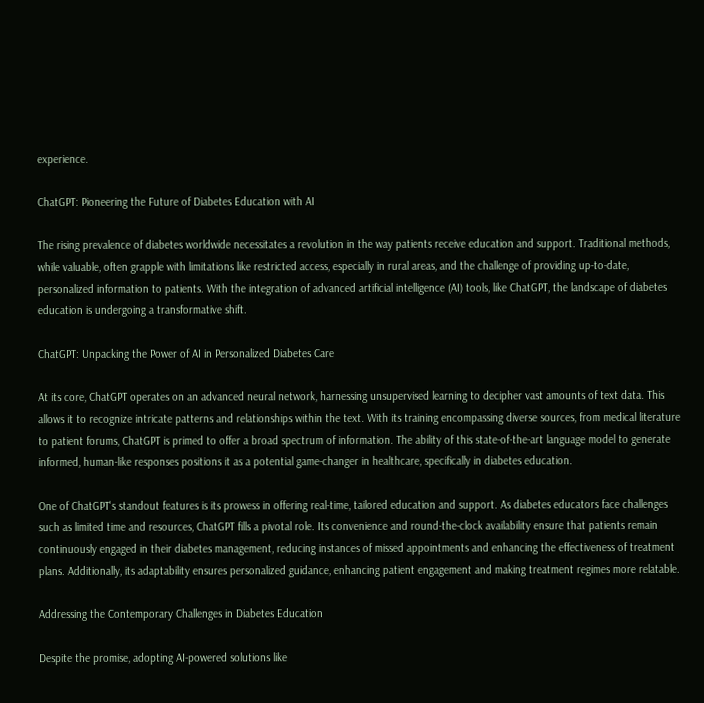experience.

ChatGPT: Pioneering the Future of Diabetes Education with AI

The rising prevalence of diabetes worldwide necessitates a revolution in the way patients receive education and support. Traditional methods, while valuable, often grapple with limitations like restricted access, especially in rural areas, and the challenge of providing up-to-date, personalized information to patients. With the integration of advanced artificial intelligence (AI) tools, like ChatGPT, the landscape of diabetes education is undergoing a transformative shift.

ChatGPT: Unpacking the Power of AI in Personalized Diabetes Care

At its core, ChatGPT operates on an advanced neural network, harnessing unsupervised learning to decipher vast amounts of text data. This allows it to recognize intricate patterns and relationships within the text. With its training encompassing diverse sources, from medical literature to patient forums, ChatGPT is primed to offer a broad spectrum of information. The ability of this state-of-the-art language model to generate informed, human-like responses positions it as a potential game-changer in healthcare, specifically in diabetes education.

One of ChatGPT's standout features is its prowess in offering real-time, tailored education and support. As diabetes educators face challenges such as limited time and resources, ChatGPT fills a pivotal role. Its convenience and round-the-clock availability ensure that patients remain continuously engaged in their diabetes management, reducing instances of missed appointments and enhancing the effectiveness of treatment plans. Additionally, its adaptability ensures personalized guidance, enhancing patient engagement and making treatment regimes more relatable.

Addressing the Contemporary Challenges in Diabetes Education

Despite the promise, adopting AI-powered solutions like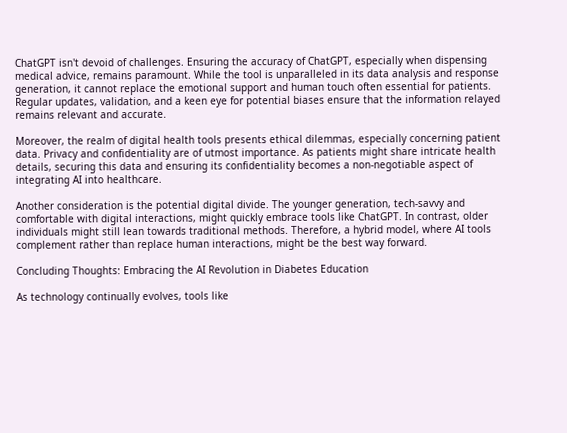ChatGPT isn't devoid of challenges. Ensuring the accuracy of ChatGPT, especially when dispensing medical advice, remains paramount. While the tool is unparalleled in its data analysis and response generation, it cannot replace the emotional support and human touch often essential for patients. Regular updates, validation, and a keen eye for potential biases ensure that the information relayed remains relevant and accurate.

Moreover, the realm of digital health tools presents ethical dilemmas, especially concerning patient data. Privacy and confidentiality are of utmost importance. As patients might share intricate health details, securing this data and ensuring its confidentiality becomes a non-negotiable aspect of integrating AI into healthcare.

Another consideration is the potential digital divide. The younger generation, tech-savvy and comfortable with digital interactions, might quickly embrace tools like ChatGPT. In contrast, older individuals might still lean towards traditional methods. Therefore, a hybrid model, where AI tools complement rather than replace human interactions, might be the best way forward.

Concluding Thoughts: Embracing the AI Revolution in Diabetes Education

As technology continually evolves, tools like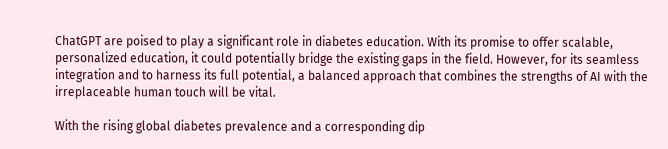ChatGPT are poised to play a significant role in diabetes education. With its promise to offer scalable, personalized education, it could potentially bridge the existing gaps in the field. However, for its seamless integration and to harness its full potential, a balanced approach that combines the strengths of AI with the irreplaceable human touch will be vital.

With the rising global diabetes prevalence and a corresponding dip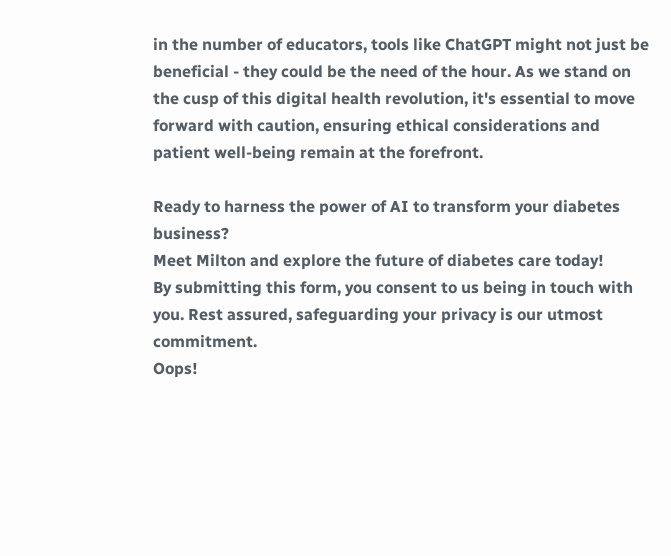in the number of educators, tools like ChatGPT might not just be beneficial - they could be the need of the hour. As we stand on the cusp of this digital health revolution, it's essential to move forward with caution, ensuring ethical considerations and patient well-being remain at the forefront.

Ready to harness the power of AI to transform your diabetes business?
Meet Milton and explore the future of diabetes care today!
By submitting this form, you consent to us being in touch with you. Rest assured, safeguarding your privacy is our utmost commitment.
Oops!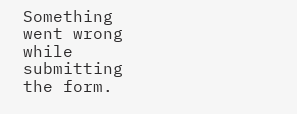Something went wrong while submitting the form.